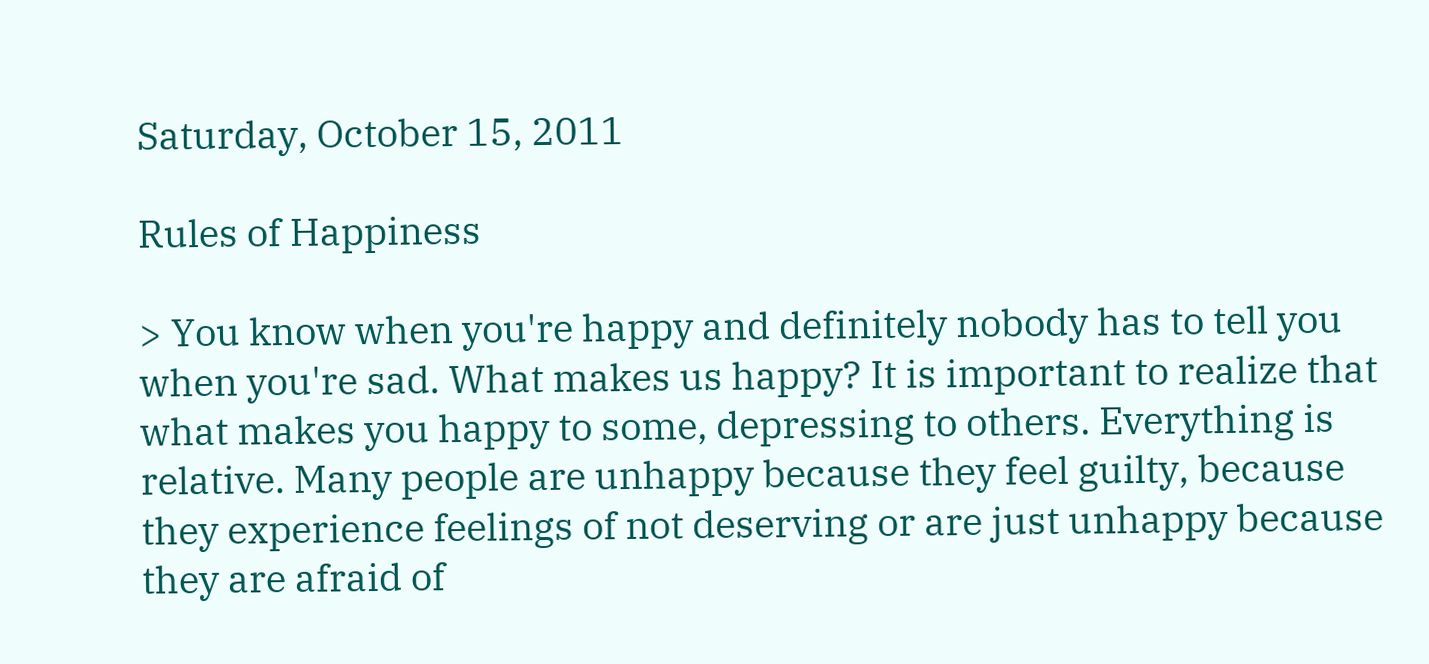Saturday, October 15, 2011

Rules of Happiness

> You know when you're happy and definitely nobody has to tell you when you're sad. What makes us happy? It is important to realize that what makes you happy to some, depressing to others. Everything is relative. Many people are unhappy because they feel guilty, because they experience feelings of not deserving or are just unhappy because they are afraid of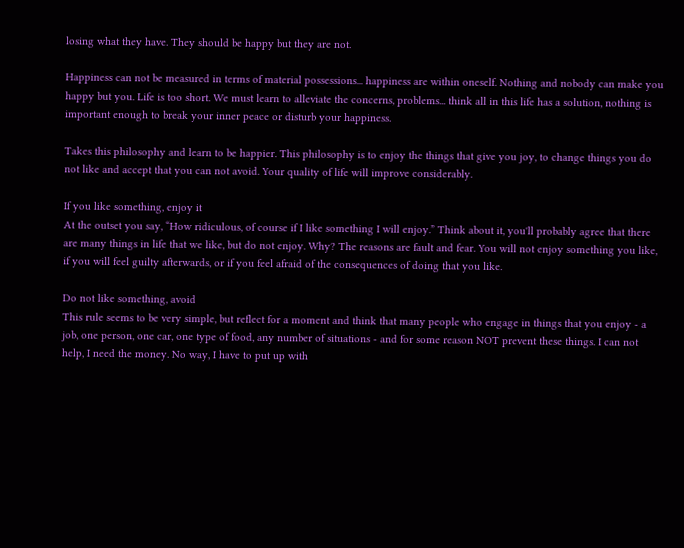losing what they have. They should be happy but they are not.

Happiness can not be measured in terms of material possessions... happiness are within oneself. Nothing and nobody can make you happy but you. Life is too short. We must learn to alleviate the concerns, problems... think all in this life has a solution, nothing is important enough to break your inner peace or disturb your happiness.

Takes this philosophy and learn to be happier. This philosophy is to enjoy the things that give you joy, to change things you do not like and accept that you can not avoid. Your quality of life will improve considerably.

If you like something, enjoy it
At the outset you say, “How ridiculous, of course if I like something I will enjoy.” Think about it, you'll probably agree that there are many things in life that we like, but do not enjoy. Why? The reasons are fault and fear. You will not enjoy something you like, if you will feel guilty afterwards, or if you feel afraid of the consequences of doing that you like.

Do not like something, avoid
This rule seems to be very simple, but reflect for a moment and think that many people who engage in things that you enjoy - a job, one person, one car, one type of food, any number of situations - and for some reason NOT prevent these things. I can not help, I need the money. No way, I have to put up with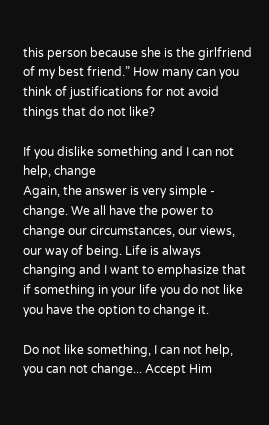this person because she is the girlfriend of my best friend.” How many can you think of justifications for not avoid things that do not like?

If you dislike something and I can not help, change
Again, the answer is very simple - change. We all have the power to change our circumstances, our views, our way of being. Life is always changing and I want to emphasize that if something in your life you do not like you have the option to change it.

Do not like something, I can not help, you can not change... Accept Him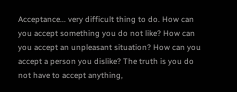Acceptance... very difficult thing to do. How can you accept something you do not like? How can you accept an unpleasant situation? How can you accept a person you dislike? The truth is you do not have to accept anything,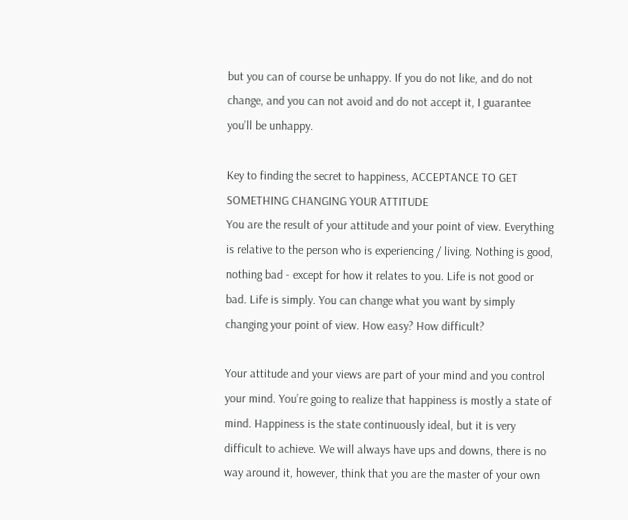but you can of course be unhappy. If you do not like, and do not change, and you can not avoid and do not accept it, I guarantee you’ll be unhappy.

Key to finding the secret to happiness, ACCEPTANCE TO GET SOMETHING CHANGING YOUR ATTITUDE
You are the result of your attitude and your point of view. Everything is relative to the person who is experiencing / living. Nothing is good, nothing bad - except for how it relates to you. Life is not good or bad. Life is simply. You can change what you want by simply changing your point of view. How easy? How difficult?

Your attitude and your views are part of your mind and you control your mind. You’re going to realize that happiness is mostly a state of mind. Happiness is the state continuously ideal, but it is very difficult to achieve. We will always have ups and downs, there is no way around it, however, think that you are the master of your own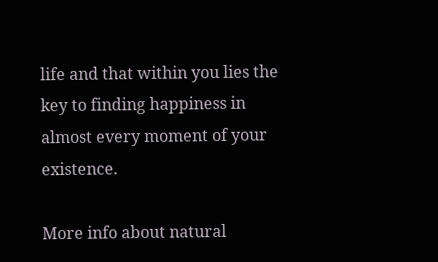life and that within you lies the key to finding happiness in almost every moment of your existence.

More info about natural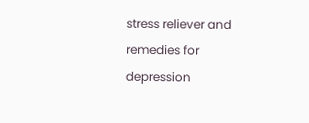stress reliever and remedies for depression